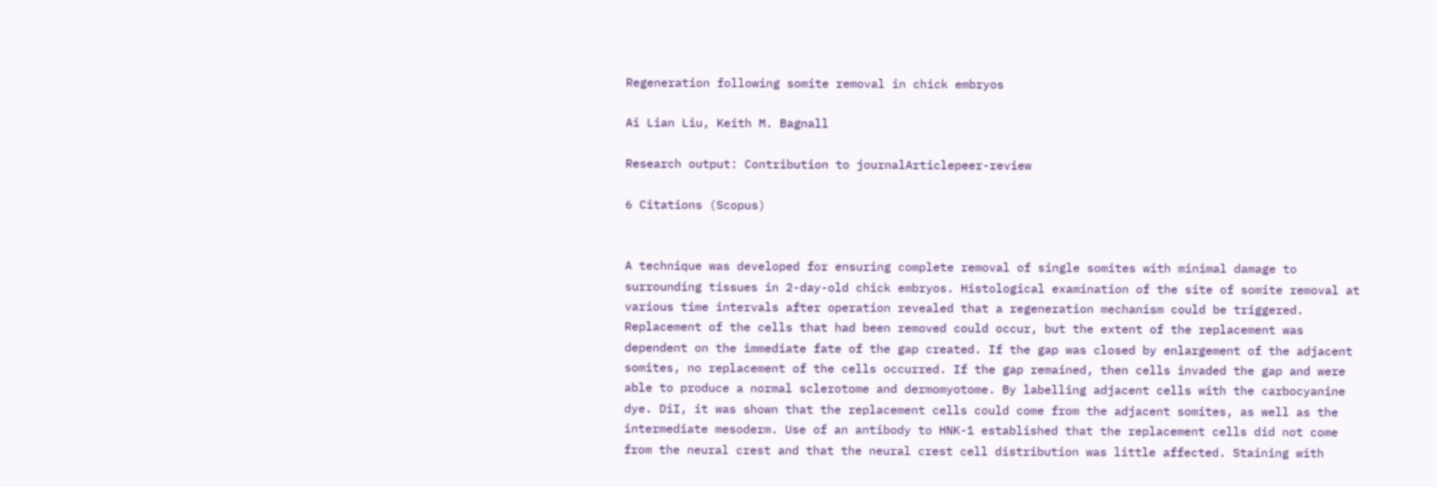Regeneration following somite removal in chick embryos

Ai Lian Liu, Keith M. Bagnall

Research output: Contribution to journalArticlepeer-review

6 Citations (Scopus)


A technique was developed for ensuring complete removal of single somites with minimal damage to surrounding tissues in 2-day-old chick embryos. Histological examination of the site of somite removal at various time intervals after operation revealed that a regeneration mechanism could be triggered. Replacement of the cells that had been removed could occur, but the extent of the replacement was dependent on the immediate fate of the gap created. If the gap was closed by enlargement of the adjacent somites, no replacement of the cells occurred. If the gap remained, then cells invaded the gap and were able to produce a normal sclerotome and dermomyotome. By labelling adjacent cells with the carbocyanine dye. DiI, it was shown that the replacement cells could come from the adjacent somites, as well as the intermediate mesoderm. Use of an antibody to HNK-1 established that the replacement cells did not come from the neural crest and that the neural crest cell distribution was little affected. Staining with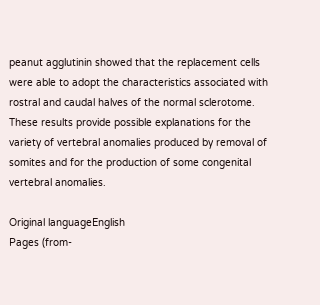peanut agglutinin showed that the replacement cells were able to adopt the characteristics associated with rostral and caudal halves of the normal sclerotome. These results provide possible explanations for the variety of vertebral anomalies produced by removal of somites and for the production of some congenital vertebral anomalies.

Original languageEnglish
Pages (from-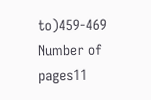to)459-469
Number of pages11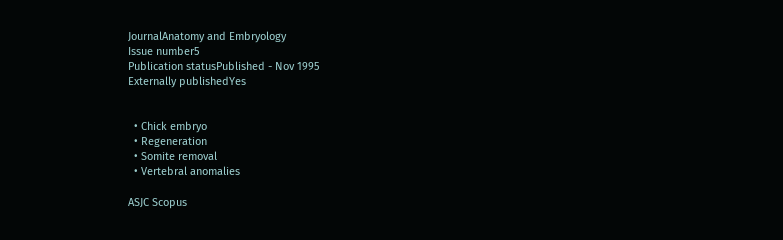JournalAnatomy and Embryology
Issue number5
Publication statusPublished - Nov 1995
Externally publishedYes


  • Chick embryo
  • Regeneration
  • Somite removal
  • Vertebral anomalies

ASJC Scopus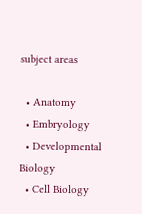subject areas

  • Anatomy
  • Embryology
  • Developmental Biology
  • Cell Biology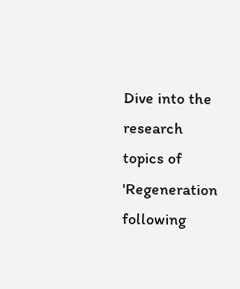Dive into the research topics of 'Regeneration following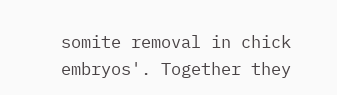somite removal in chick embryos'. Together they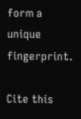form a unique fingerprint.

Cite this